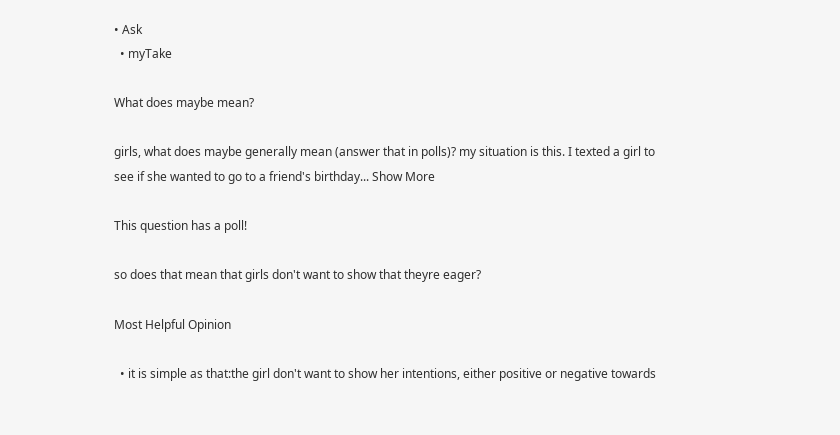• Ask
  • myTake

What does maybe mean?

girls, what does maybe generally mean (answer that in polls)? my situation is this. I texted a girl to see if she wanted to go to a friend's birthday... Show More

This question has a poll!

so does that mean that girls don't want to show that theyre eager?

Most Helpful Opinion

  • it is simple as that:the girl don't want to show her intentions, either positive or negative towards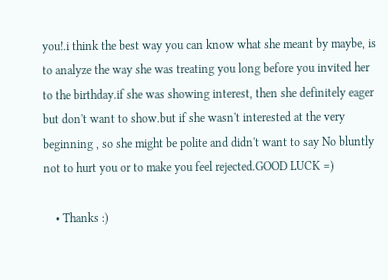you!.i think the best way you can know what she meant by maybe, is to analyze the way she was treating you long before you invited her to the birthday.if she was showing interest, then she definitely eager but don't want to show.but if she wasn't interested at the very beginning , so she might be polite and didn't want to say No bluntly not to hurt you or to make you feel rejected.GOOD LUCK =)

    • Thanks :)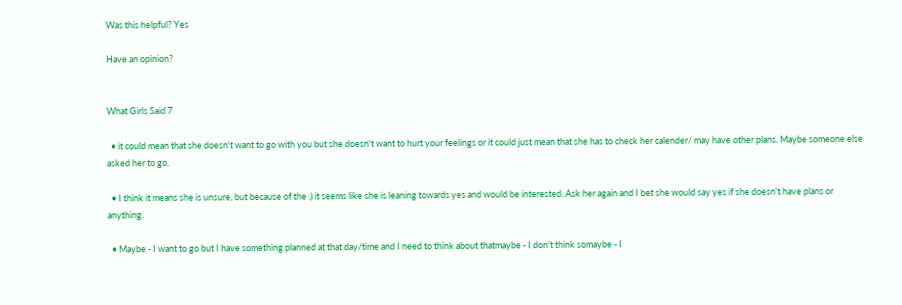Was this helpful? Yes

Have an opinion?


What Girls Said 7

  • it could mean that she doesn't want to go with you but she doesn't want to hurt your feelings or it could just mean that she has to check her calender/ may have other plans. Maybe someone else asked her to go.

  • I think it means she is unsure, but because of the :) it seems like she is leaning towards yes and would be interested. Ask her again and I bet she would say yes if she doesn't have plans or anything.

  • Maybe - I want to go but I have something planned at that day/time and I need to think about thatmaybe - I don't think somaybe - I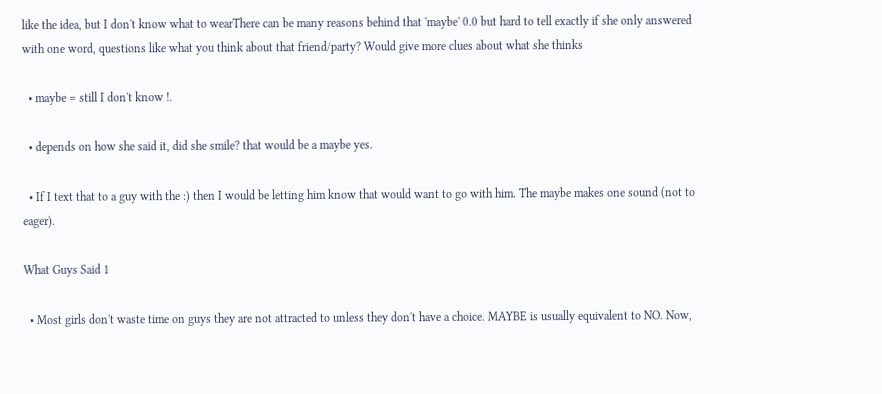like the idea, but I don't know what to wearThere can be many reasons behind that 'maybe' 0.0 but hard to tell exactly if she only answered with one word, questions like what you think about that friend/party? Would give more clues about what she thinks

  • maybe = still I don't know !.

  • depends on how she said it, did she smile? that would be a maybe yes.

  • If I text that to a guy with the :) then I would be letting him know that would want to go with him. The maybe makes one sound (not to eager).

What Guys Said 1

  • Most girls don't waste time on guys they are not attracted to unless they don't have a choice. MAYBE is usually equivalent to NO. Now,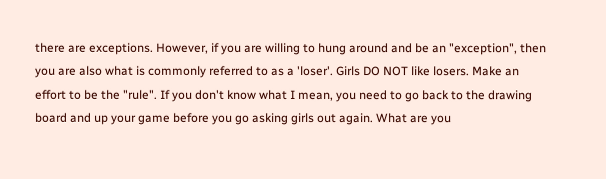there are exceptions. However, if you are willing to hung around and be an "exception", then you are also what is commonly referred to as a 'loser'. Girls DO NOT like losers. Make an effort to be the "rule". If you don't know what I mean, you need to go back to the drawing board and up your game before you go asking girls out again. What are you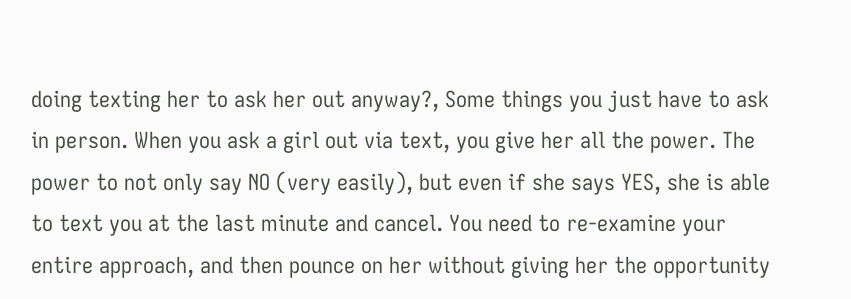doing texting her to ask her out anyway?, Some things you just have to ask in person. When you ask a girl out via text, you give her all the power. The power to not only say NO (very easily), but even if she says YES, she is able to text you at the last minute and cancel. You need to re-examine your entire approach, and then pounce on her without giving her the opportunity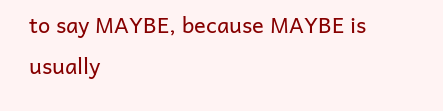to say MAYBE, because MAYBE is usually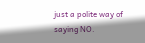just a polite way of saying NO.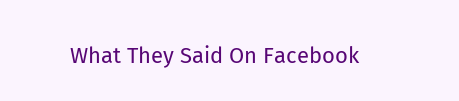What They Said On Facebook